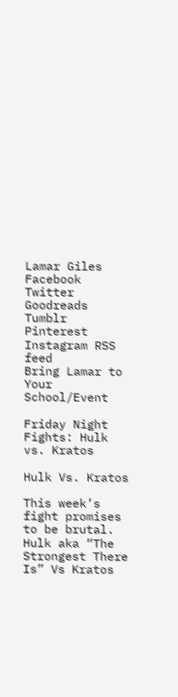Lamar Giles
Facebook Twitter Goodreads Tumblr Pinterest Instagram RSS feed
Bring Lamar to Your School/Event

Friday Night Fights: Hulk vs. Kratos

Hulk Vs. Kratos

This week’s fight promises to be brutal. Hulk aka “The Strongest There Is” Vs Kratos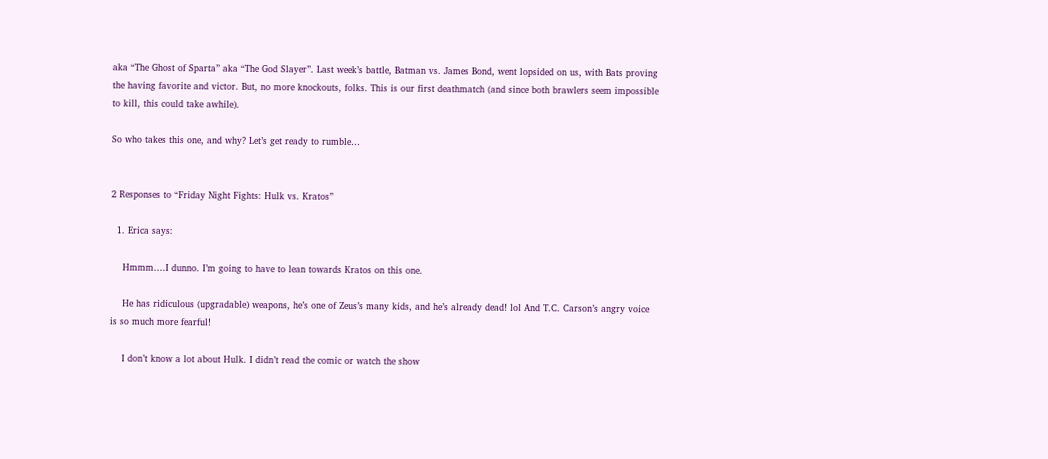aka “The Ghost of Sparta” aka “The God Slayer”. Last week’s battle, Batman vs. James Bond, went lopsided on us, with Bats proving the having favorite and victor. But, no more knockouts, folks. This is our first deathmatch (and since both brawlers seem impossible to kill, this could take awhile).

So who takes this one, and why? Let’s get ready to rumble…


2 Responses to “Friday Night Fights: Hulk vs. Kratos”

  1. Erica says:

    Hmmm….I dunno. I’m going to have to lean towards Kratos on this one.

    He has ridiculous (upgradable) weapons, he’s one of Zeus’s many kids, and he’s already dead! lol And T.C. Carson’s angry voice is so much more fearful!

    I don’t know a lot about Hulk. I didn’t read the comic or watch the show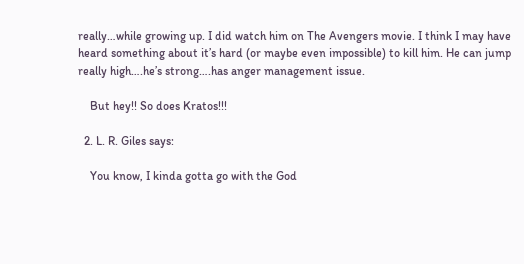really…while growing up. I did watch him on The Avengers movie. I think I may have heard something about it’s hard (or maybe even impossible) to kill him. He can jump really high….he’s strong….has anger management issue.

    But hey!! So does Kratos!!!

  2. L. R. Giles says:

    You know, I kinda gotta go with the God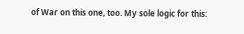of War on this one, too. My sole logic for this: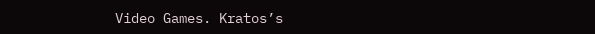Video Games. Kratos’s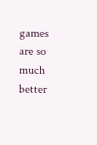games are so much better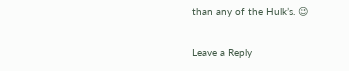than any of the Hulk’s. 😉

Leave a Reply